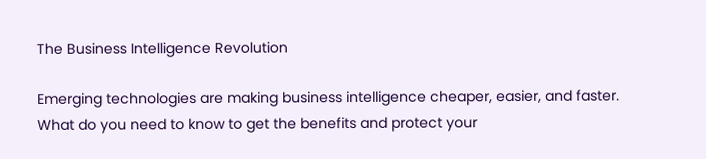The Business Intelligence Revolution

Emerging technologies are making business intelligence cheaper, easier, and faster. What do you need to know to get the benefits and protect your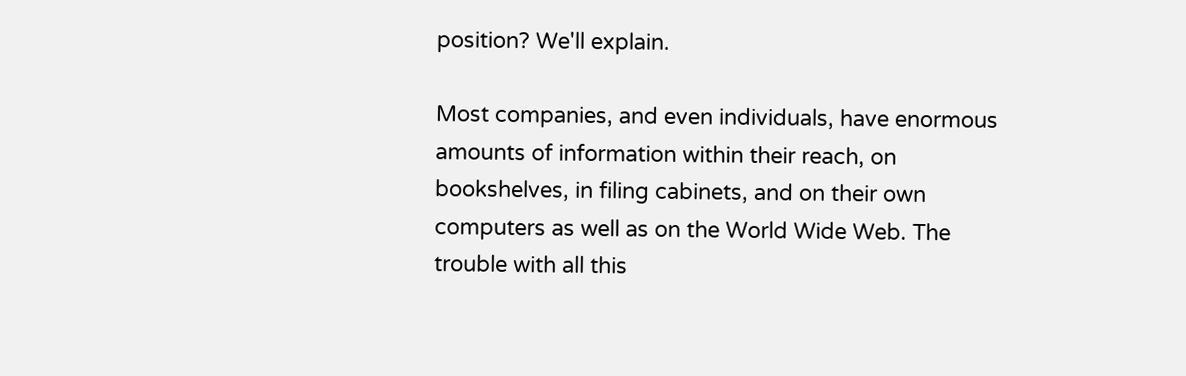position? We'll explain.

Most companies, and even individuals, have enormous amounts of information within their reach, on bookshelves, in filing cabinets, and on their own computers as well as on the World Wide Web. The trouble with all this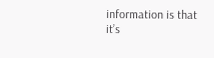information is that it’s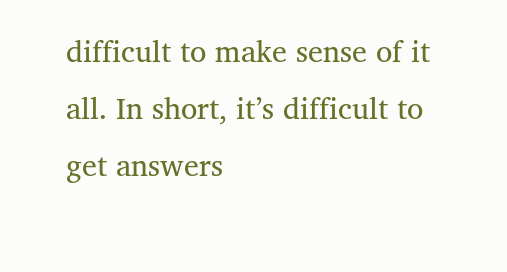difficult to make sense of it all. In short, it’s difficult to get answers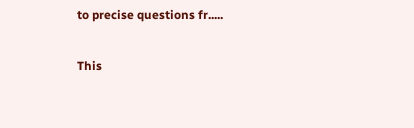to precise questions fr.....

This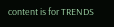content is for TRENDS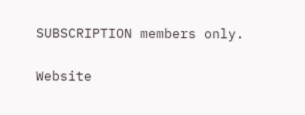SUBSCRIPTION members only.

Website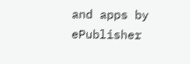and apps by ePublisher